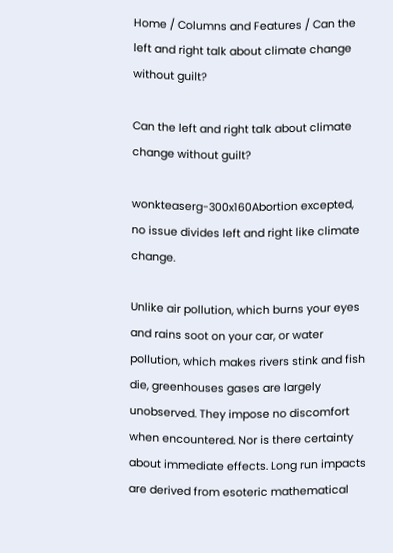Home / Columns and Features / Can the left and right talk about climate change without guilt?

Can the left and right talk about climate change without guilt?

wonkteaserg-300x160Abortion excepted, no issue divides left and right like climate change.

Unlike air pollution, which burns your eyes and rains soot on your car, or water pollution, which makes rivers stink and fish die, greenhouses gases are largely unobserved. They impose no discomfort when encountered. Nor is there certainty about immediate effects. Long run impacts are derived from esoteric mathematical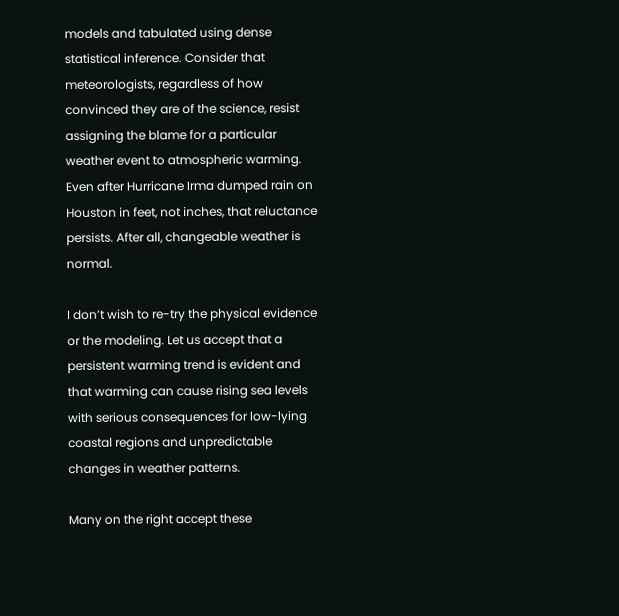models and tabulated using dense statistical inference. Consider that meteorologists, regardless of how convinced they are of the science, resist assigning the blame for a particular weather event to atmospheric warming. Even after Hurricane Irma dumped rain on Houston in feet, not inches, that reluctance persists. After all, changeable weather is normal.

I don’t wish to re-try the physical evidence or the modeling. Let us accept that a persistent warming trend is evident and that warming can cause rising sea levels with serious consequences for low-lying coastal regions and unpredictable changes in weather patterns.

Many on the right accept these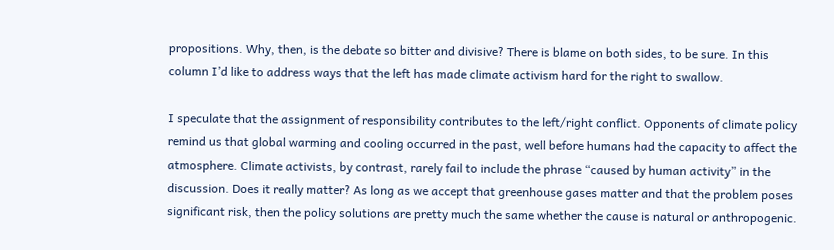propositions. Why, then, is the debate so bitter and divisive? There is blame on both sides, to be sure. In this column I’d like to address ways that the left has made climate activism hard for the right to swallow.

I speculate that the assignment of responsibility contributes to the left/right conflict. Opponents of climate policy remind us that global warming and cooling occurred in the past, well before humans had the capacity to affect the atmosphere. Climate activists, by contrast, rarely fail to include the phrase “caused by human activity” in the discussion. Does it really matter? As long as we accept that greenhouse gases matter and that the problem poses significant risk, then the policy solutions are pretty much the same whether the cause is natural or anthropogenic.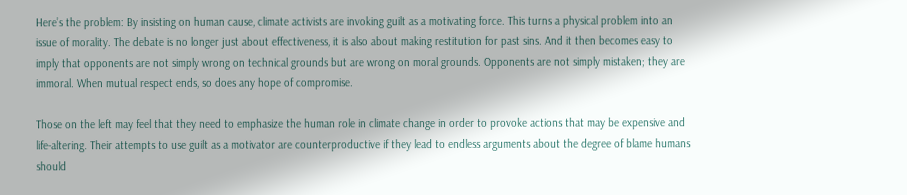Here’s the problem: By insisting on human cause, climate activists are invoking guilt as a motivating force. This turns a physical problem into an issue of morality. The debate is no longer just about effectiveness, it is also about making restitution for past sins. And it then becomes easy to imply that opponents are not simply wrong on technical grounds but are wrong on moral grounds. Opponents are not simply mistaken; they are immoral. When mutual respect ends, so does any hope of compromise.

Those on the left may feel that they need to emphasize the human role in climate change in order to provoke actions that may be expensive and life-altering. Their attempts to use guilt as a motivator are counterproductive if they lead to endless arguments about the degree of blame humans should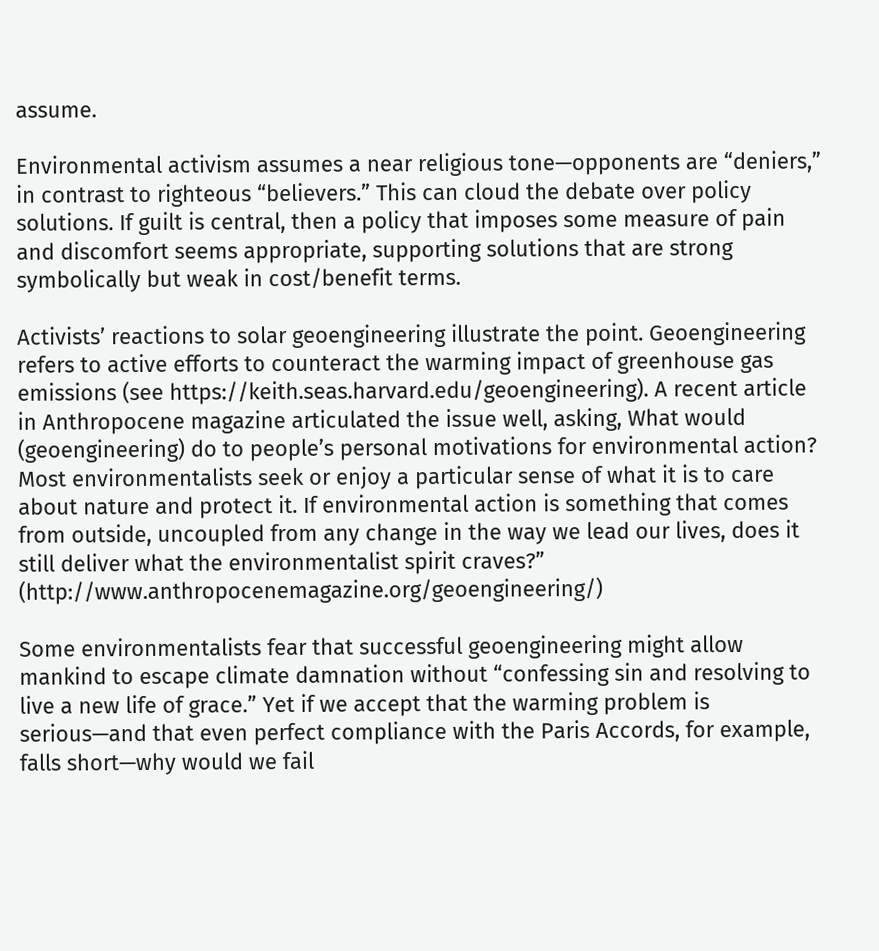assume.

Environmental activism assumes a near religious tone—opponents are “deniers,” in contrast to righteous “believers.” This can cloud the debate over policy solutions. If guilt is central, then a policy that imposes some measure of pain and discomfort seems appropriate, supporting solutions that are strong symbolically but weak in cost/benefit terms.

Activists’ reactions to solar geoengineering illustrate the point. Geoengineering refers to active efforts to counteract the warming impact of greenhouse gas emissions (see https://keith.seas.harvard.edu/geoengineering). A recent article in Anthropocene magazine articulated the issue well, asking, What would (geoengineering) do to people’s personal motivations for environmental action? Most environmentalists seek or enjoy a particular sense of what it is to care about nature and protect it. If environmental action is something that comes from outside, uncoupled from any change in the way we lead our lives, does it still deliver what the environmentalist spirit craves?” (http://www.anthropocenemagazine.org/geoengineering/)

Some environmentalists fear that successful geoengineering might allow mankind to escape climate damnation without “confessing sin and resolving to live a new life of grace.” Yet if we accept that the warming problem is serious—and that even perfect compliance with the Paris Accords, for example, falls short—why would we fail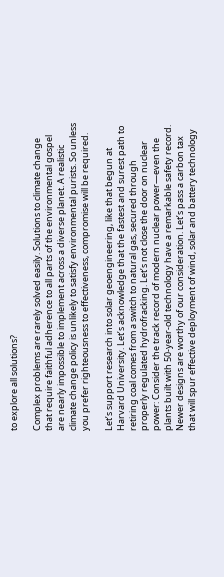to explore all solutions?

Complex problems are rarely solved easily. Solutions to climate change that require faithful adherence to all parts of the environmental gospel are nearly impossible to implement across a diverse planet. A realistic climate change policy is unlikely to satisfy environmental purists. So unless you prefer righteousness to effectiveness, compromise will be required.

Let’s support research into solar geoengineering, like that begun at Harvard University. Let’s acknowledge that the fastest and surest path to retiring coal comes from a switch to natural gas, secured through properly regulated hydrofracking. Let’s not close the door on nuclear power: Consider the track record of modern nuclear power—even the plants built with 50-year-old technology have a remarkable safety record. Newer designs are worthy of our consideration. Let’s pass a carbon tax that will spur effective deployment of wind, solar and battery technology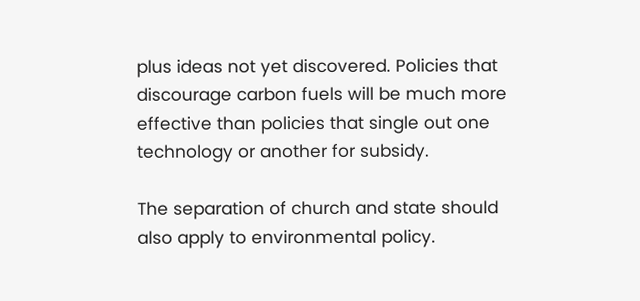plus ideas not yet discovered. Policies that discourage carbon fuels will be much more effective than policies that single out one technology or another for subsidy.

The separation of church and state should also apply to environmental policy.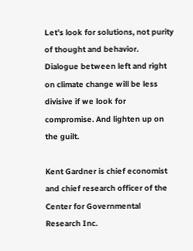Let’s look for solutions, not purity of thought and behavior. Dialogue between left and right on climate change will be less divisive if we look for compromise. And lighten up on the guilt.

Kent Gardner is chief economist and chief research officer of the Center for Governmental Research Inc.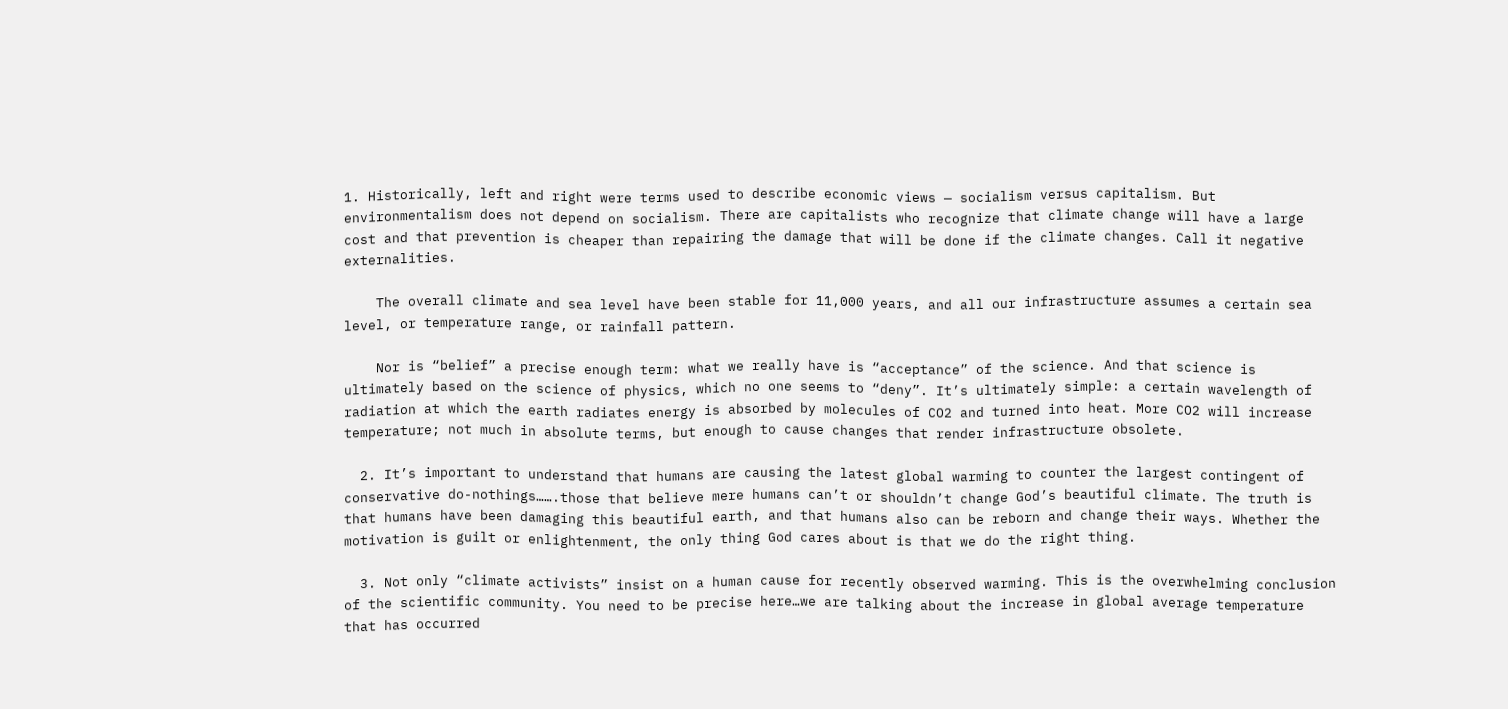1. Historically, left and right were terms used to describe economic views — socialism versus capitalism. But environmentalism does not depend on socialism. There are capitalists who recognize that climate change will have a large cost and that prevention is cheaper than repairing the damage that will be done if the climate changes. Call it negative externalities.

    The overall climate and sea level have been stable for 11,000 years, and all our infrastructure assumes a certain sea level, or temperature range, or rainfall pattern.

    Nor is “belief” a precise enough term: what we really have is “acceptance” of the science. And that science is ultimately based on the science of physics, which no one seems to “deny”. It’s ultimately simple: a certain wavelength of radiation at which the earth radiates energy is absorbed by molecules of CO2 and turned into heat. More CO2 will increase temperature; not much in absolute terms, but enough to cause changes that render infrastructure obsolete.

  2. It’s important to understand that humans are causing the latest global warming to counter the largest contingent of conservative do-nothings…….those that believe mere humans can’t or shouldn’t change God’s beautiful climate. The truth is that humans have been damaging this beautiful earth, and that humans also can be reborn and change their ways. Whether the motivation is guilt or enlightenment, the only thing God cares about is that we do the right thing.

  3. Not only “climate activists” insist on a human cause for recently observed warming. This is the overwhelming conclusion of the scientific community. You need to be precise here…we are talking about the increase in global average temperature that has occurred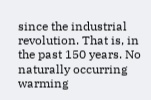since the industrial revolution. That is, in the past 150 years. No naturally occurring warming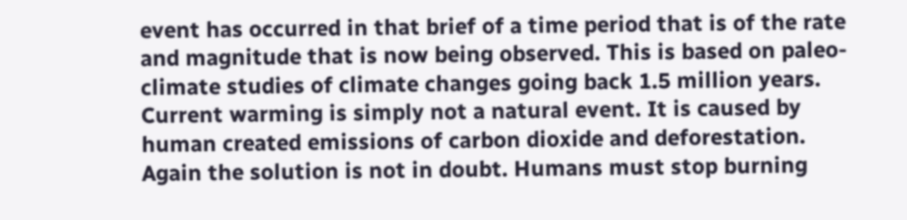event has occurred in that brief of a time period that is of the rate and magnitude that is now being observed. This is based on paleo-climate studies of climate changes going back 1.5 million years. Current warming is simply not a natural event. It is caused by human created emissions of carbon dioxide and deforestation. Again the solution is not in doubt. Humans must stop burning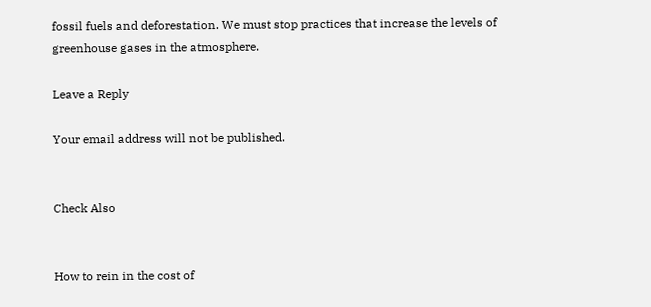fossil fuels and deforestation. We must stop practices that increase the levels of greenhouse gases in the atmosphere.

Leave a Reply

Your email address will not be published.


Check Also


How to rein in the cost of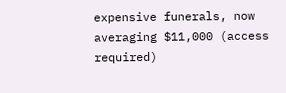expensive funerals, now averaging $11,000 (access required)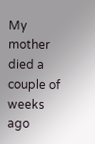My mother died a couple of weeks ago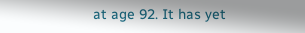at age 92. It has yet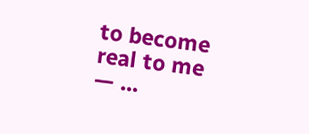to become real to me — ...